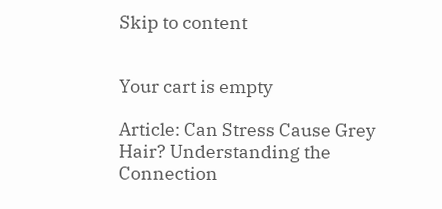Skip to content


Your cart is empty

Article: Can Stress Cause Grey Hair? Understanding the Connection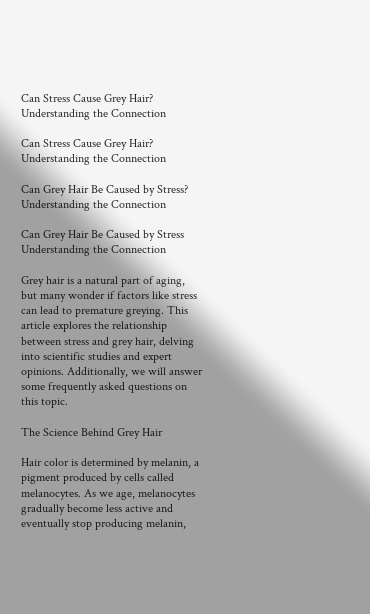Can Stress Cause Grey Hair? Understanding the Connection

Can Stress Cause Grey Hair? Understanding the Connection

Can Grey Hair Be Caused by Stress? Understanding the Connection

Can Grey Hair Be Caused by Stress Understanding the Connection

Grey hair is a natural part of aging, but many wonder if factors like stress can lead to premature greying. This article explores the relationship between stress and grey hair, delving into scientific studies and expert opinions. Additionally, we will answer some frequently asked questions on this topic.

The Science Behind Grey Hair

Hair color is determined by melanin, a pigment produced by cells called melanocytes. As we age, melanocytes gradually become less active and eventually stop producing melanin,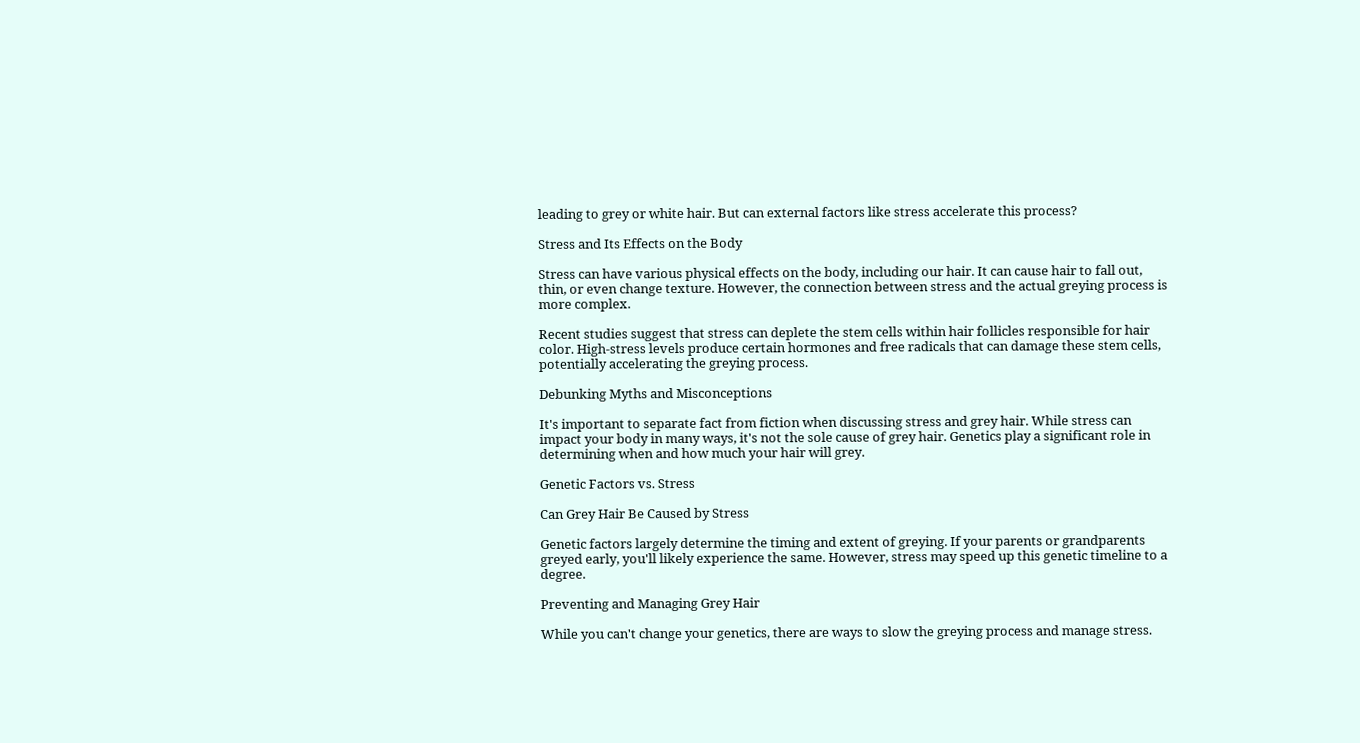leading to grey or white hair. But can external factors like stress accelerate this process?

Stress and Its Effects on the Body

Stress can have various physical effects on the body, including our hair. It can cause hair to fall out, thin, or even change texture. However, the connection between stress and the actual greying process is more complex.

Recent studies suggest that stress can deplete the stem cells within hair follicles responsible for hair color. High-stress levels produce certain hormones and free radicals that can damage these stem cells, potentially accelerating the greying process.

Debunking Myths and Misconceptions

It's important to separate fact from fiction when discussing stress and grey hair. While stress can impact your body in many ways, it's not the sole cause of grey hair. Genetics play a significant role in determining when and how much your hair will grey.

Genetic Factors vs. Stress

Can Grey Hair Be Caused by Stress

Genetic factors largely determine the timing and extent of greying. If your parents or grandparents greyed early, you'll likely experience the same. However, stress may speed up this genetic timeline to a degree.

Preventing and Managing Grey Hair

While you can't change your genetics, there are ways to slow the greying process and manage stress.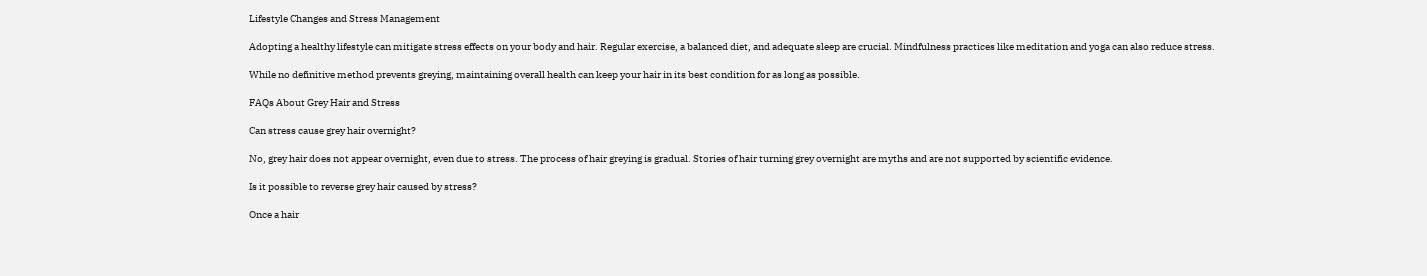Lifestyle Changes and Stress Management

Adopting a healthy lifestyle can mitigate stress effects on your body and hair. Regular exercise, a balanced diet, and adequate sleep are crucial. Mindfulness practices like meditation and yoga can also reduce stress.

While no definitive method prevents greying, maintaining overall health can keep your hair in its best condition for as long as possible.

FAQs About Grey Hair and Stress

Can stress cause grey hair overnight?

No, grey hair does not appear overnight, even due to stress. The process of hair greying is gradual. Stories of hair turning grey overnight are myths and are not supported by scientific evidence.

Is it possible to reverse grey hair caused by stress?

Once a hair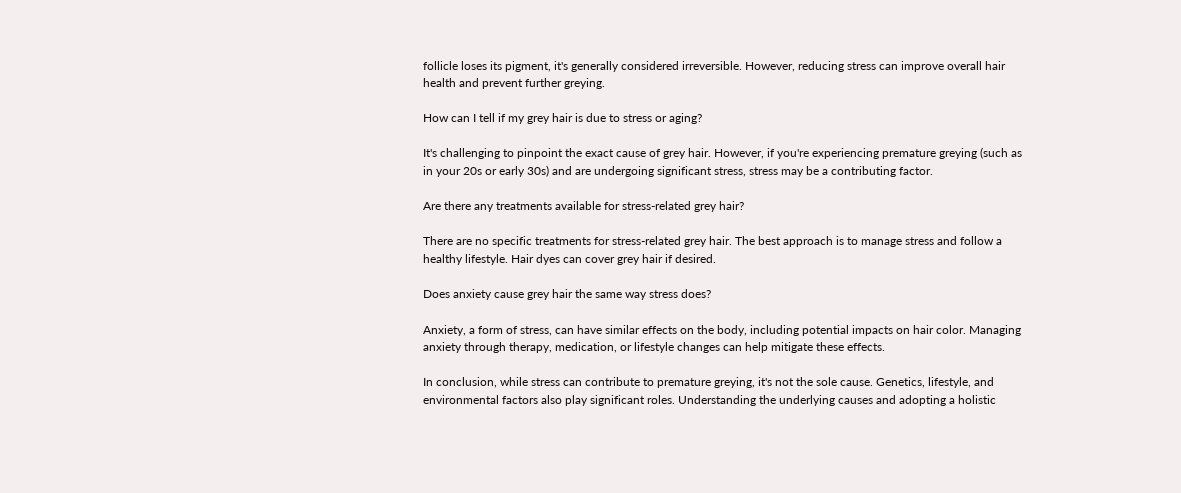follicle loses its pigment, it's generally considered irreversible. However, reducing stress can improve overall hair health and prevent further greying.

How can I tell if my grey hair is due to stress or aging?

It's challenging to pinpoint the exact cause of grey hair. However, if you're experiencing premature greying (such as in your 20s or early 30s) and are undergoing significant stress, stress may be a contributing factor.

Are there any treatments available for stress-related grey hair?

There are no specific treatments for stress-related grey hair. The best approach is to manage stress and follow a healthy lifestyle. Hair dyes can cover grey hair if desired.

Does anxiety cause grey hair the same way stress does?

Anxiety, a form of stress, can have similar effects on the body, including potential impacts on hair color. Managing anxiety through therapy, medication, or lifestyle changes can help mitigate these effects.

In conclusion, while stress can contribute to premature greying, it's not the sole cause. Genetics, lifestyle, and environmental factors also play significant roles. Understanding the underlying causes and adopting a holistic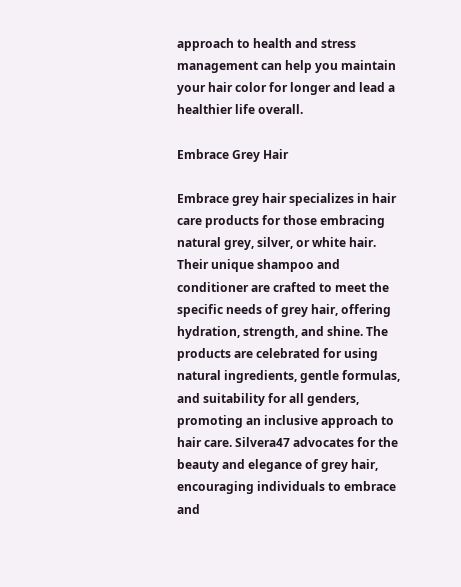approach to health and stress management can help you maintain your hair color for longer and lead a healthier life overall.

Embrace Grey Hair

Embrace grey hair specializes in hair care products for those embracing natural grey, silver, or white hair. Their unique shampoo and conditioner are crafted to meet the specific needs of grey hair, offering hydration, strength, and shine. The products are celebrated for using natural ingredients, gentle formulas, and suitability for all genders, promoting an inclusive approach to hair care. Silvera47 advocates for the beauty and elegance of grey hair, encouraging individuals to embrace and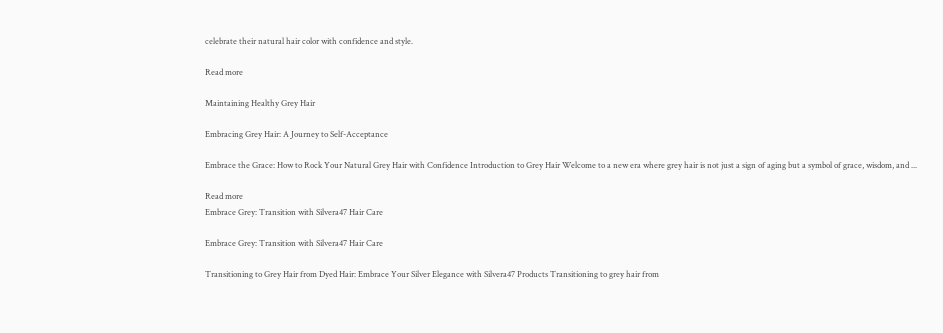celebrate their natural hair color with confidence and style.

Read more

Maintaining Healthy Grey Hair

Embracing Grey Hair: A Journey to Self-Acceptance

Embrace the Grace: How to Rock Your Natural Grey Hair with Confidence Introduction to Grey Hair Welcome to a new era where grey hair is not just a sign of aging but a symbol of grace, wisdom, and ...

Read more
Embrace Grey: Transition with Silvera47 Hair Care

Embrace Grey: Transition with Silvera47 Hair Care

Transitioning to Grey Hair from Dyed Hair: Embrace Your Silver Elegance with Silvera47 Products Transitioning to grey hair from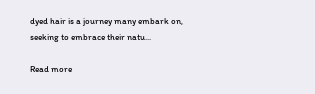dyed hair is a journey many embark on, seeking to embrace their natu...

Read more